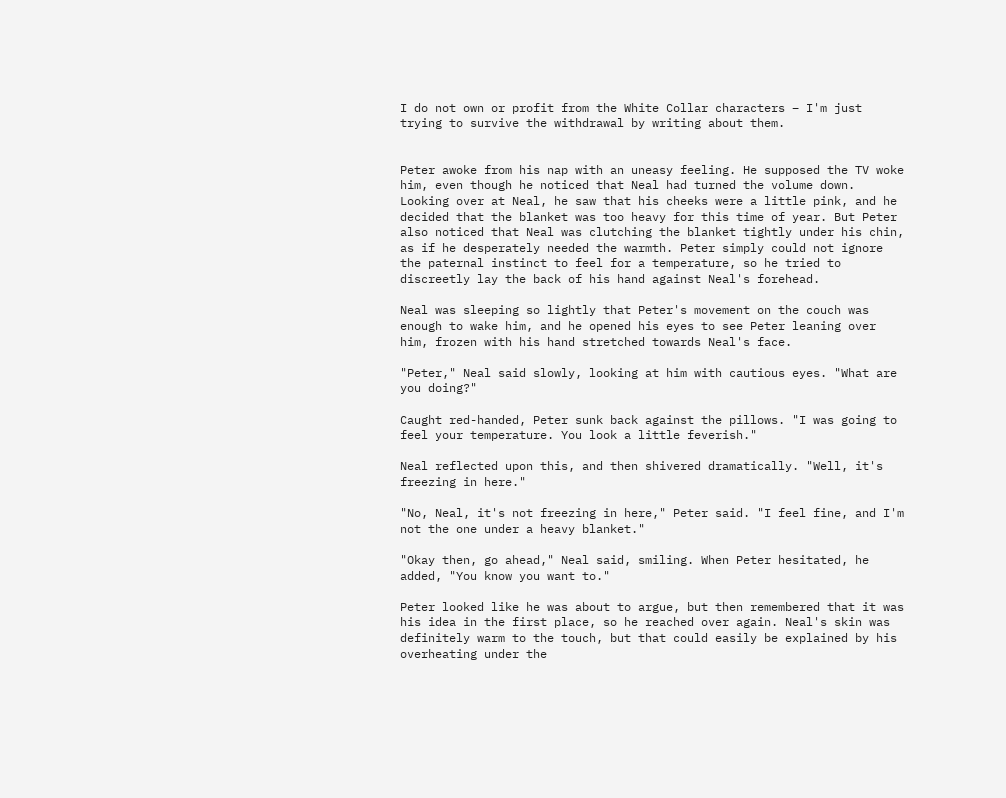I do not own or profit from the White Collar characters – I'm just trying to survive the withdrawal by writing about them.


Peter awoke from his nap with an uneasy feeling. He supposed the TV woke him, even though he noticed that Neal had turned the volume down. Looking over at Neal, he saw that his cheeks were a little pink, and he decided that the blanket was too heavy for this time of year. But Peter also noticed that Neal was clutching the blanket tightly under his chin, as if he desperately needed the warmth. Peter simply could not ignore the paternal instinct to feel for a temperature, so he tried to discreetly lay the back of his hand against Neal's forehead.

Neal was sleeping so lightly that Peter's movement on the couch was enough to wake him, and he opened his eyes to see Peter leaning over him, frozen with his hand stretched towards Neal's face.

"Peter," Neal said slowly, looking at him with cautious eyes. "What are you doing?"

Caught red-handed, Peter sunk back against the pillows. "I was going to feel your temperature. You look a little feverish."

Neal reflected upon this, and then shivered dramatically. "Well, it's freezing in here."

"No, Neal, it's not freezing in here," Peter said. "I feel fine, and I'm not the one under a heavy blanket."

"Okay then, go ahead," Neal said, smiling. When Peter hesitated, he added, "You know you want to."

Peter looked like he was about to argue, but then remembered that it was his idea in the first place, so he reached over again. Neal's skin was definitely warm to the touch, but that could easily be explained by his overheating under the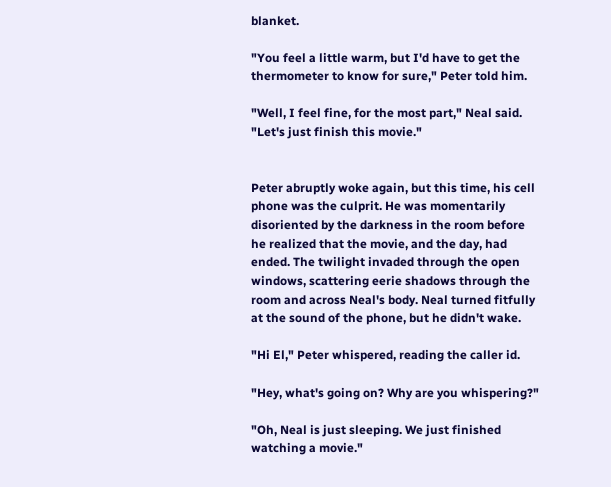blanket.

"You feel a little warm, but I'd have to get the thermometer to know for sure," Peter told him.

"Well, I feel fine, for the most part," Neal said. "Let's just finish this movie."


Peter abruptly woke again, but this time, his cell phone was the culprit. He was momentarily disoriented by the darkness in the room before he realized that the movie, and the day, had ended. The twilight invaded through the open windows, scattering eerie shadows through the room and across Neal's body. Neal turned fitfully at the sound of the phone, but he didn't wake.

"Hi El," Peter whispered, reading the caller id.

"Hey, what's going on? Why are you whispering?"

"Oh, Neal is just sleeping. We just finished watching a movie."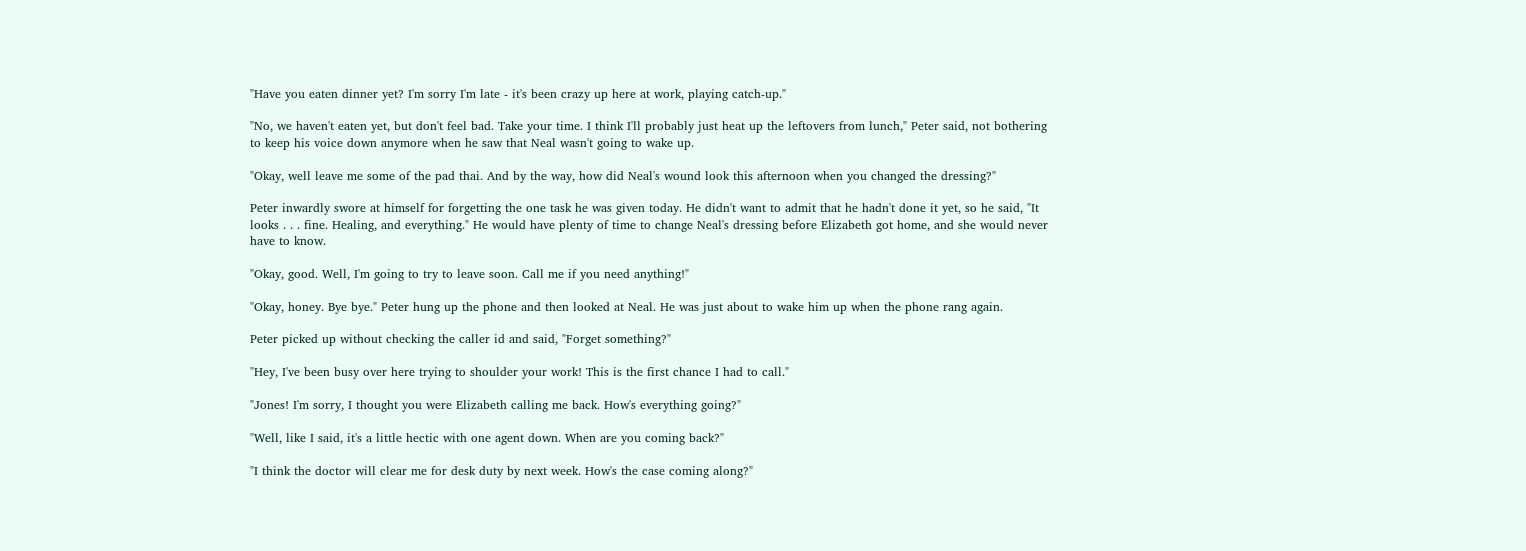"Have you eaten dinner yet? I'm sorry I'm late - it's been crazy up here at work, playing catch-up."

"No, we haven't eaten yet, but don't feel bad. Take your time. I think I'll probably just heat up the leftovers from lunch," Peter said, not bothering to keep his voice down anymore when he saw that Neal wasn't going to wake up.

"Okay, well leave me some of the pad thai. And by the way, how did Neal's wound look this afternoon when you changed the dressing?"

Peter inwardly swore at himself for forgetting the one task he was given today. He didn't want to admit that he hadn't done it yet, so he said, "It looks . . . fine. Healing, and everything." He would have plenty of time to change Neal's dressing before Elizabeth got home, and she would never have to know.

"Okay, good. Well, I'm going to try to leave soon. Call me if you need anything!"

"Okay, honey. Bye bye." Peter hung up the phone and then looked at Neal. He was just about to wake him up when the phone rang again.

Peter picked up without checking the caller id and said, "Forget something?"

"Hey, I've been busy over here trying to shoulder your work! This is the first chance I had to call."

"Jones! I'm sorry, I thought you were Elizabeth calling me back. How's everything going?"

"Well, like I said, it's a little hectic with one agent down. When are you coming back?"

"I think the doctor will clear me for desk duty by next week. How's the case coming along?"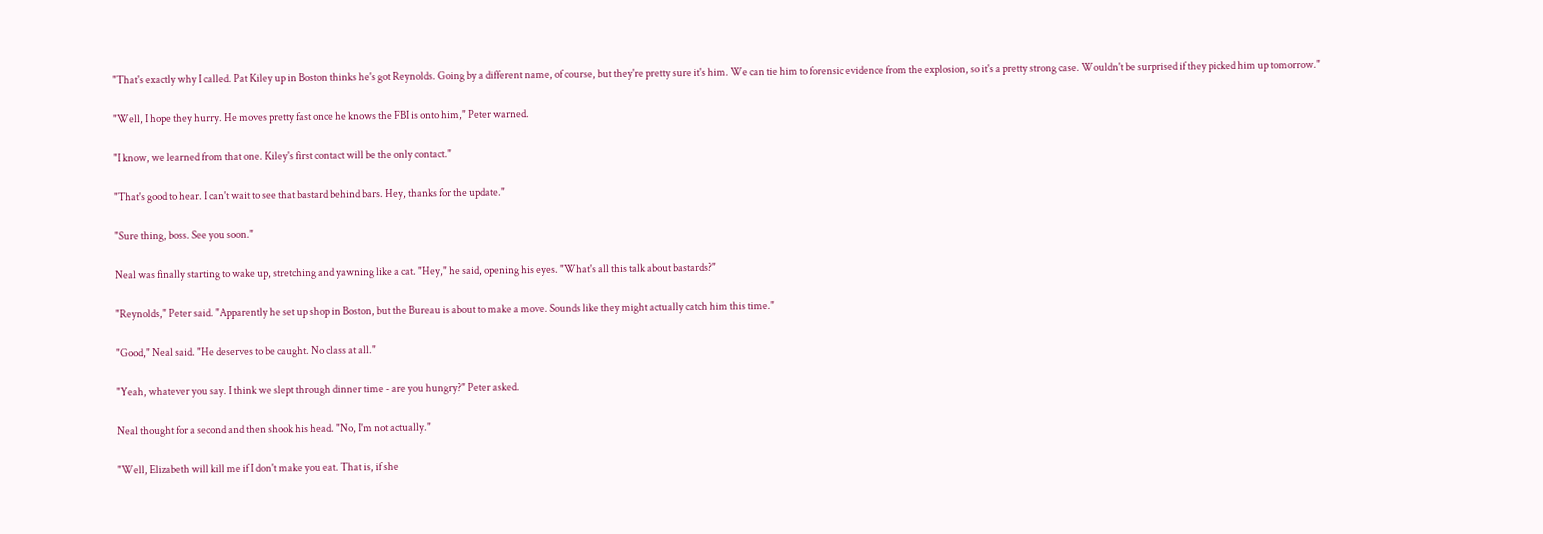"That's exactly why I called. Pat Kiley up in Boston thinks he's got Reynolds. Going by a different name, of course, but they're pretty sure it's him. We can tie him to forensic evidence from the explosion, so it's a pretty strong case. Wouldn't be surprised if they picked him up tomorrow."

"Well, I hope they hurry. He moves pretty fast once he knows the FBI is onto him," Peter warned.

"I know, we learned from that one. Kiley's first contact will be the only contact."

"That's good to hear. I can't wait to see that bastard behind bars. Hey, thanks for the update."

"Sure thing, boss. See you soon."

Neal was finally starting to wake up, stretching and yawning like a cat. "Hey," he said, opening his eyes. "What's all this talk about bastards?"

"Reynolds," Peter said. "Apparently he set up shop in Boston, but the Bureau is about to make a move. Sounds like they might actually catch him this time."

"Good," Neal said. "He deserves to be caught. No class at all."

"Yeah, whatever you say. I think we slept through dinner time - are you hungry?" Peter asked.

Neal thought for a second and then shook his head. "No, I'm not actually."

"Well, Elizabeth will kill me if I don't make you eat. That is, if she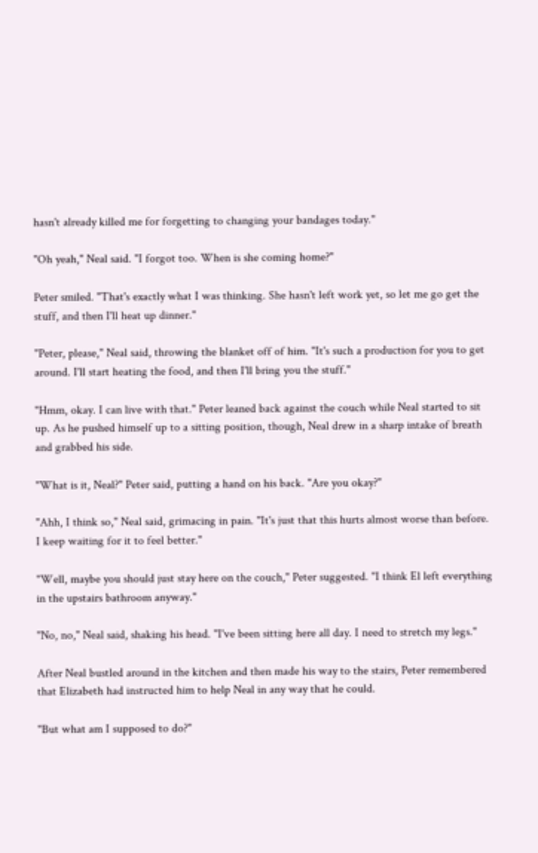hasn't already killed me for forgetting to changing your bandages today."

"Oh yeah," Neal said. "I forgot too. When is she coming home?"

Peter smiled. "That's exactly what I was thinking. She hasn't left work yet, so let me go get the stuff, and then I'll heat up dinner."

"Peter, please," Neal said, throwing the blanket off of him. "It's such a production for you to get around. I'll start heating the food, and then I'll bring you the stuff."

"Hmm, okay. I can live with that." Peter leaned back against the couch while Neal started to sit up. As he pushed himself up to a sitting position, though, Neal drew in a sharp intake of breath and grabbed his side.

"What is it, Neal?" Peter said, putting a hand on his back. "Are you okay?"

"Ahh, I think so," Neal said, grimacing in pain. "It's just that this hurts almost worse than before. I keep waiting for it to feel better."

"Well, maybe you should just stay here on the couch," Peter suggested. "I think El left everything in the upstairs bathroom anyway."

"No, no," Neal said, shaking his head. "I've been sitting here all day. I need to stretch my legs."

After Neal bustled around in the kitchen and then made his way to the stairs, Peter remembered that Elizabeth had instructed him to help Neal in any way that he could.

"But what am I supposed to do?"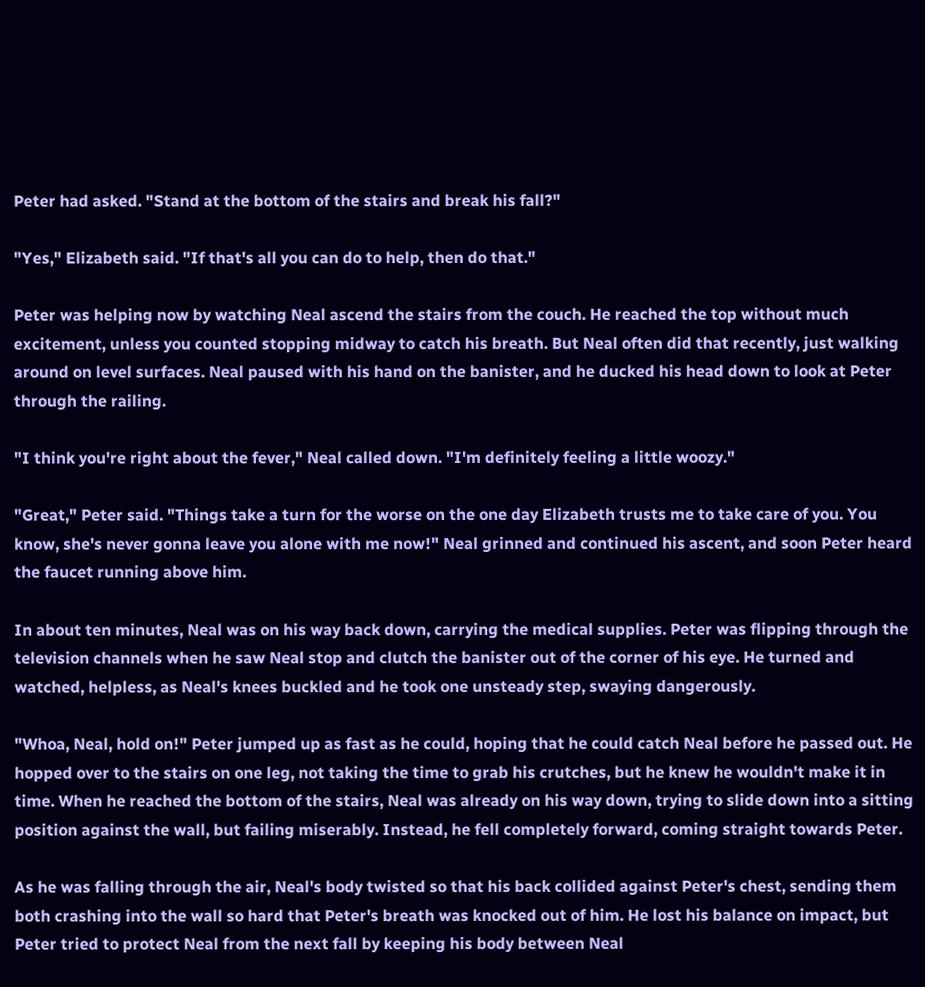Peter had asked. "Stand at the bottom of the stairs and break his fall?"

"Yes," Elizabeth said. "If that's all you can do to help, then do that."

Peter was helping now by watching Neal ascend the stairs from the couch. He reached the top without much excitement, unless you counted stopping midway to catch his breath. But Neal often did that recently, just walking around on level surfaces. Neal paused with his hand on the banister, and he ducked his head down to look at Peter through the railing.

"I think you're right about the fever," Neal called down. "I'm definitely feeling a little woozy."

"Great," Peter said. "Things take a turn for the worse on the one day Elizabeth trusts me to take care of you. You know, she's never gonna leave you alone with me now!" Neal grinned and continued his ascent, and soon Peter heard the faucet running above him.

In about ten minutes, Neal was on his way back down, carrying the medical supplies. Peter was flipping through the television channels when he saw Neal stop and clutch the banister out of the corner of his eye. He turned and watched, helpless, as Neal's knees buckled and he took one unsteady step, swaying dangerously.

"Whoa, Neal, hold on!" Peter jumped up as fast as he could, hoping that he could catch Neal before he passed out. He hopped over to the stairs on one leg, not taking the time to grab his crutches, but he knew he wouldn't make it in time. When he reached the bottom of the stairs, Neal was already on his way down, trying to slide down into a sitting position against the wall, but failing miserably. Instead, he fell completely forward, coming straight towards Peter.

As he was falling through the air, Neal's body twisted so that his back collided against Peter's chest, sending them both crashing into the wall so hard that Peter's breath was knocked out of him. He lost his balance on impact, but Peter tried to protect Neal from the next fall by keeping his body between Neal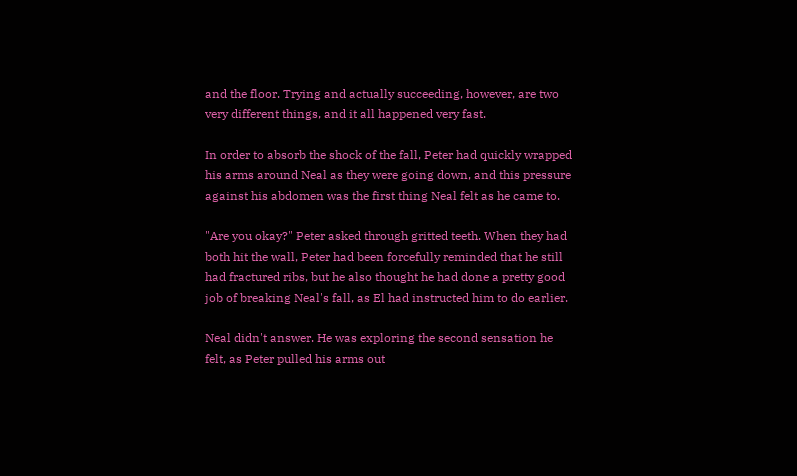and the floor. Trying and actually succeeding, however, are two very different things, and it all happened very fast.

In order to absorb the shock of the fall, Peter had quickly wrapped his arms around Neal as they were going down, and this pressure against his abdomen was the first thing Neal felt as he came to.

"Are you okay?" Peter asked through gritted teeth. When they had both hit the wall, Peter had been forcefully reminded that he still had fractured ribs, but he also thought he had done a pretty good job of breaking Neal's fall, as El had instructed him to do earlier.

Neal didn't answer. He was exploring the second sensation he felt, as Peter pulled his arms out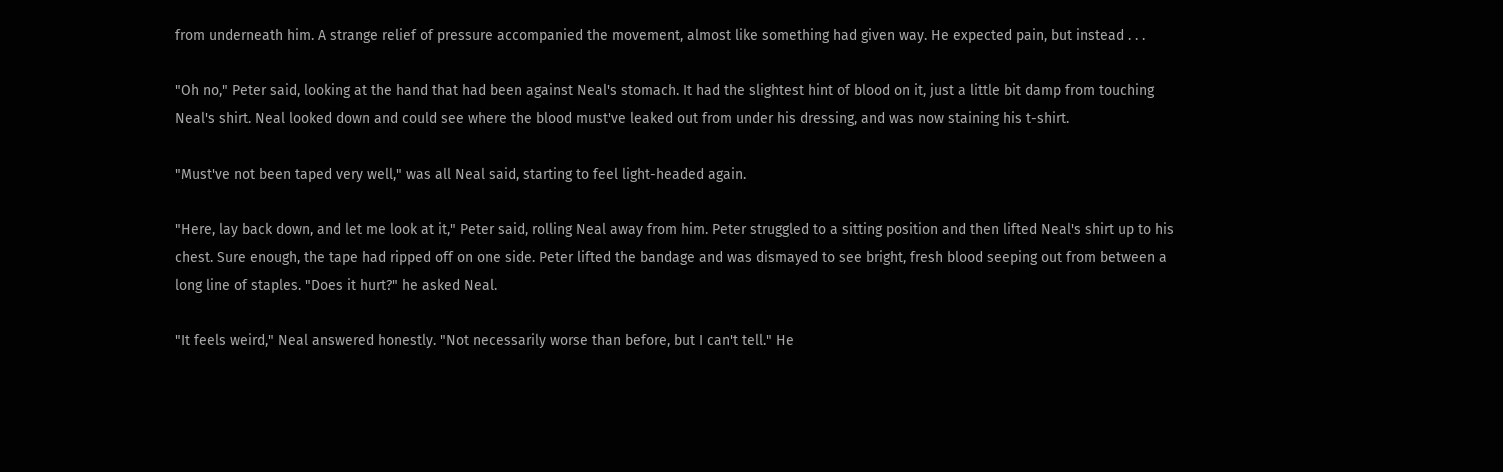from underneath him. A strange relief of pressure accompanied the movement, almost like something had given way. He expected pain, but instead . . .

"Oh no," Peter said, looking at the hand that had been against Neal's stomach. It had the slightest hint of blood on it, just a little bit damp from touching Neal's shirt. Neal looked down and could see where the blood must've leaked out from under his dressing, and was now staining his t-shirt.

"Must've not been taped very well," was all Neal said, starting to feel light-headed again.

"Here, lay back down, and let me look at it," Peter said, rolling Neal away from him. Peter struggled to a sitting position and then lifted Neal's shirt up to his chest. Sure enough, the tape had ripped off on one side. Peter lifted the bandage and was dismayed to see bright, fresh blood seeping out from between a long line of staples. "Does it hurt?" he asked Neal.

"It feels weird," Neal answered honestly. "Not necessarily worse than before, but I can't tell." He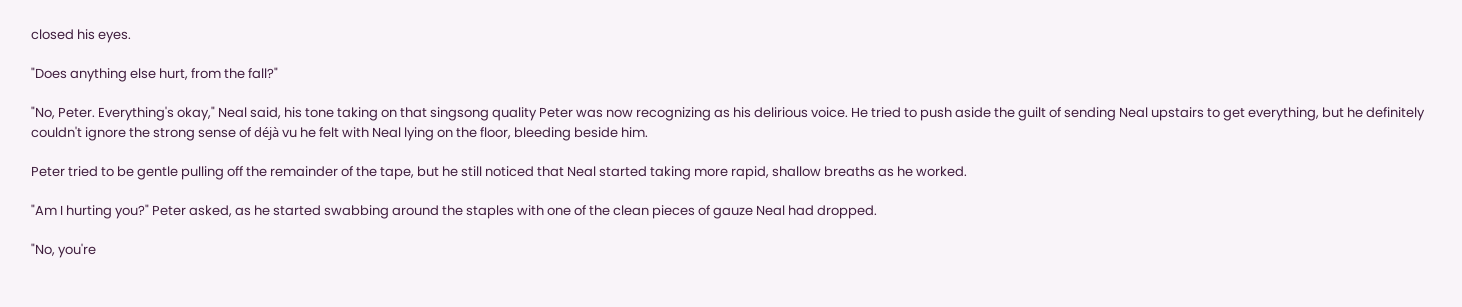closed his eyes.

"Does anything else hurt, from the fall?"

"No, Peter. Everything's okay," Neal said, his tone taking on that singsong quality Peter was now recognizing as his delirious voice. He tried to push aside the guilt of sending Neal upstairs to get everything, but he definitely couldn't ignore the strong sense of déjà vu he felt with Neal lying on the floor, bleeding beside him.

Peter tried to be gentle pulling off the remainder of the tape, but he still noticed that Neal started taking more rapid, shallow breaths as he worked.

"Am I hurting you?" Peter asked, as he started swabbing around the staples with one of the clean pieces of gauze Neal had dropped.

"No, you're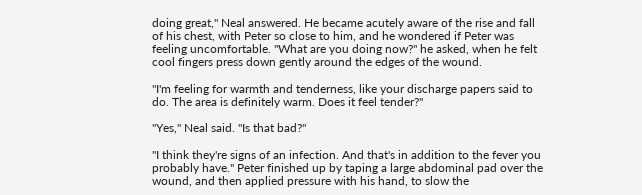doing great," Neal answered. He became acutely aware of the rise and fall of his chest, with Peter so close to him, and he wondered if Peter was feeling uncomfortable. "What are you doing now?" he asked, when he felt cool fingers press down gently around the edges of the wound.

"I'm feeling for warmth and tenderness, like your discharge papers said to do. The area is definitely warm. Does it feel tender?"

"Yes," Neal said. "Is that bad?"

"I think they're signs of an infection. And that's in addition to the fever you probably have." Peter finished up by taping a large abdominal pad over the wound, and then applied pressure with his hand, to slow the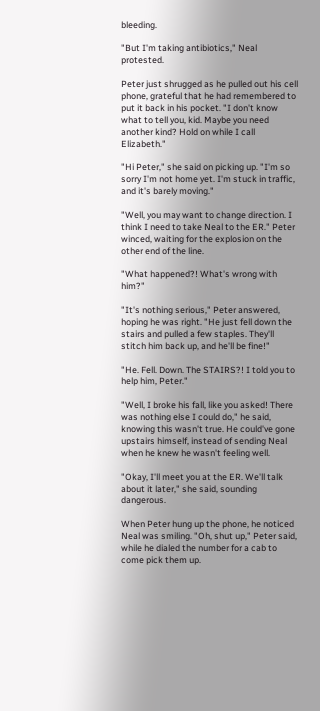bleeding.

"But I'm taking antibiotics," Neal protested.

Peter just shrugged as he pulled out his cell phone, grateful that he had remembered to put it back in his pocket. "I don't know what to tell you, kid. Maybe you need another kind? Hold on while I call Elizabeth."

"Hi Peter," she said on picking up. "I'm so sorry I'm not home yet. I'm stuck in traffic, and it's barely moving."

"Well, you may want to change direction. I think I need to take Neal to the ER." Peter winced, waiting for the explosion on the other end of the line.

"What happened?! What's wrong with him?"

"It's nothing serious," Peter answered, hoping he was right. "He just fell down the stairs and pulled a few staples. They'll stitch him back up, and he'll be fine!"

"He. Fell. Down. The STAIRS?! I told you to help him, Peter."

"Well, I broke his fall, like you asked! There was nothing else I could do," he said, knowing this wasn't true. He could've gone upstairs himself, instead of sending Neal when he knew he wasn't feeling well.

"Okay, I'll meet you at the ER. We'll talk about it later," she said, sounding dangerous.

When Peter hung up the phone, he noticed Neal was smiling. "Oh, shut up," Peter said, while he dialed the number for a cab to come pick them up.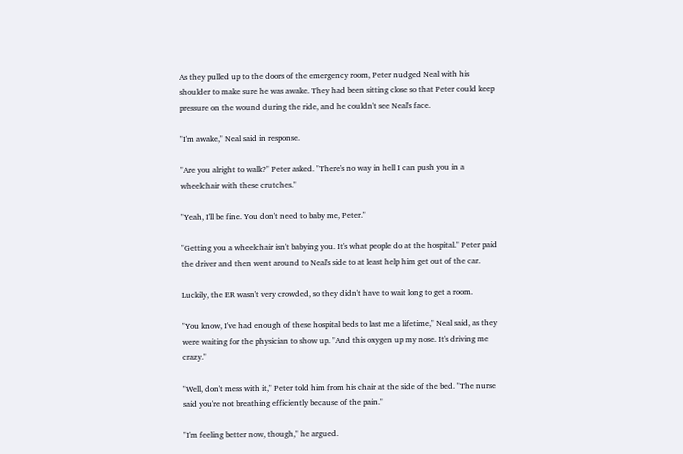As they pulled up to the doors of the emergency room, Peter nudged Neal with his shoulder to make sure he was awake. They had been sitting close so that Peter could keep pressure on the wound during the ride, and he couldn't see Neal's face.

"I'm awake," Neal said in response.

"Are you alright to walk?" Peter asked. "There's no way in hell I can push you in a wheelchair with these crutches."

"Yeah, I'll be fine. You don't need to baby me, Peter."

"Getting you a wheelchair isn't babying you. It's what people do at the hospital." Peter paid the driver and then went around to Neal's side to at least help him get out of the car.

Luckily, the ER wasn't very crowded, so they didn't have to wait long to get a room.

"You know, I've had enough of these hospital beds to last me a lifetime," Neal said, as they were waiting for the physician to show up. "And this oxygen up my nose. It's driving me crazy."

"Well, don't mess with it," Peter told him from his chair at the side of the bed. "The nurse said you're not breathing efficiently because of the pain."

"I'm feeling better now, though," he argued.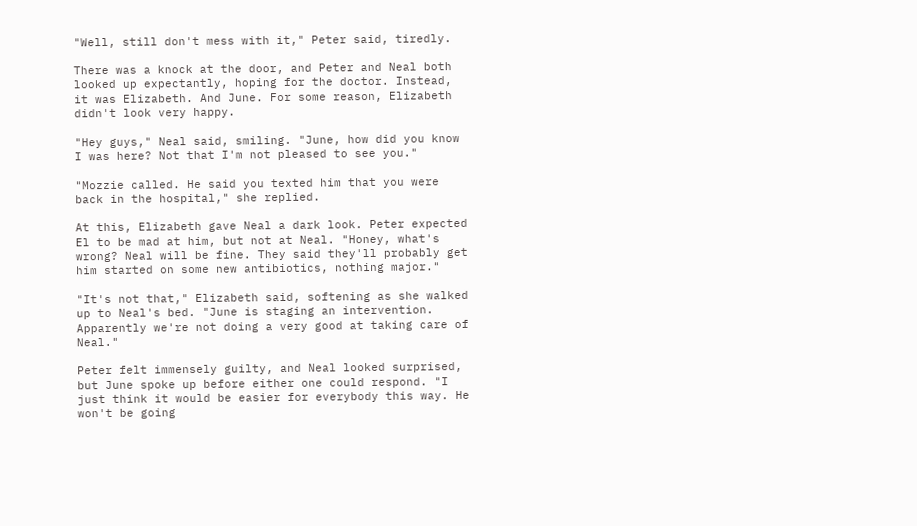"Well, still don't mess with it," Peter said, tiredly.

There was a knock at the door, and Peter and Neal both looked up expectantly, hoping for the doctor. Instead, it was Elizabeth. And June. For some reason, Elizabeth didn't look very happy.

"Hey guys," Neal said, smiling. "June, how did you know I was here? Not that I'm not pleased to see you."

"Mozzie called. He said you texted him that you were back in the hospital," she replied.

At this, Elizabeth gave Neal a dark look. Peter expected El to be mad at him, but not at Neal. "Honey, what's wrong? Neal will be fine. They said they'll probably get him started on some new antibiotics, nothing major."

"It's not that," Elizabeth said, softening as she walked up to Neal's bed. "June is staging an intervention. Apparently we're not doing a very good at taking care of Neal."

Peter felt immensely guilty, and Neal looked surprised, but June spoke up before either one could respond. "I just think it would be easier for everybody this way. He won't be going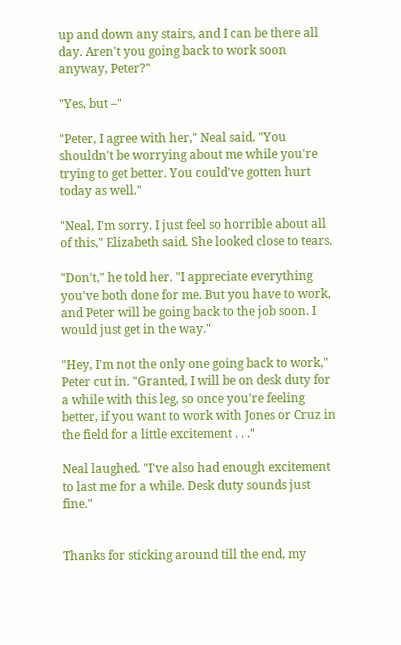up and down any stairs, and I can be there all day. Aren't you going back to work soon anyway, Peter?"

"Yes, but –"

"Peter, I agree with her," Neal said. "You shouldn't be worrying about me while you're trying to get better. You could've gotten hurt today as well."

"Neal, I'm sorry. I just feel so horrible about all of this," Elizabeth said. She looked close to tears.

"Don't," he told her. "I appreciate everything you've both done for me. But you have to work, and Peter will be going back to the job soon. I would just get in the way."

"Hey, I'm not the only one going back to work," Peter cut in. "Granted, I will be on desk duty for a while with this leg, so once you're feeling better, if you want to work with Jones or Cruz in the field for a little excitement . . ."

Neal laughed. "I've also had enough excitement to last me for a while. Desk duty sounds just fine."


Thanks for sticking around till the end, my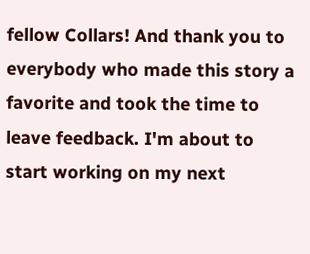fellow Collars! And thank you to everybody who made this story a favorite and took the time to leave feedback. I'm about to start working on my next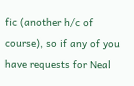fic (another h/c of course), so if any of you have requests for Neal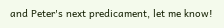and Peter's next predicament, let me know!